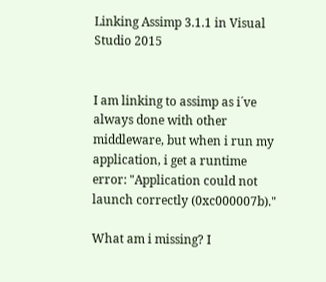Linking Assimp 3.1.1 in Visual Studio 2015


I am linking to assimp as i´ve always done with other middleware, but when i run my application, i get a runtime error: "Application could not launch correctly (0xc000007b)."

What am i missing? I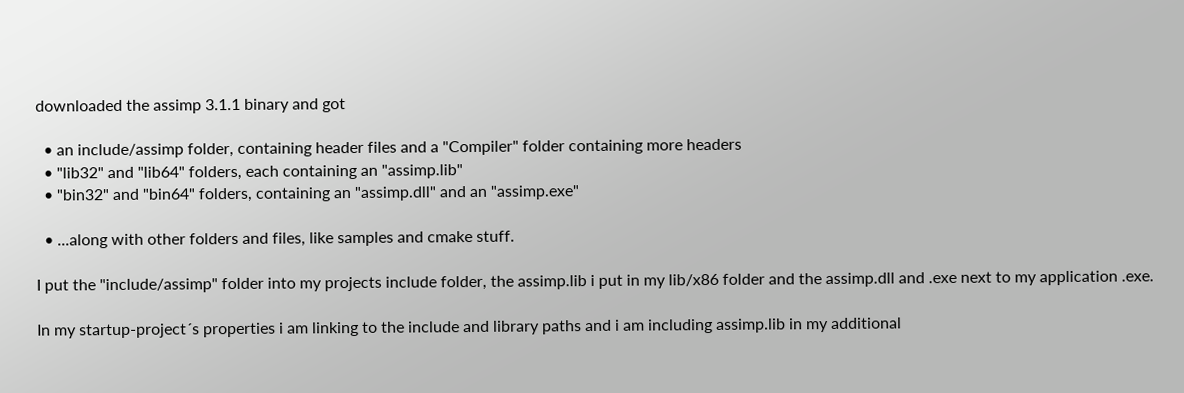downloaded the assimp 3.1.1 binary and got

  • an include/assimp folder, containing header files and a "Compiler" folder containing more headers
  • "lib32" and "lib64" folders, each containing an "assimp.lib"
  • "bin32" and "bin64" folders, containing an "assimp.dll" and an "assimp.exe"

  • ...along with other folders and files, like samples and cmake stuff.

I put the "include/assimp" folder into my projects include folder, the assimp.lib i put in my lib/x86 folder and the assimp.dll and .exe next to my application .exe.

In my startup-project´s properties i am linking to the include and library paths and i am including assimp.lib in my additional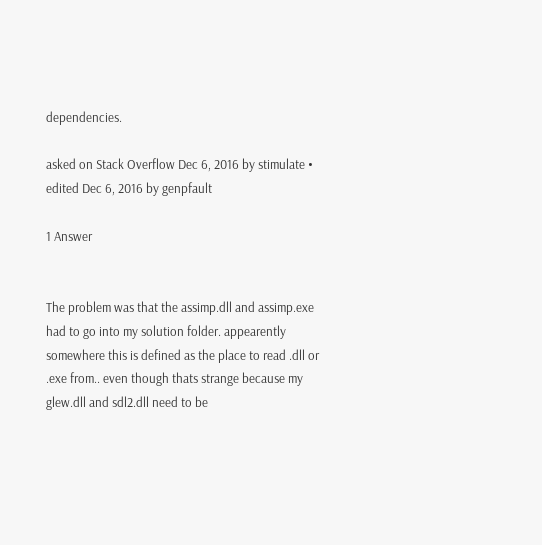dependencies.

asked on Stack Overflow Dec 6, 2016 by stimulate • edited Dec 6, 2016 by genpfault

1 Answer


The problem was that the assimp.dll and assimp.exe had to go into my solution folder. appearently somewhere this is defined as the place to read .dll or .exe from.. even though thats strange because my glew.dll and sdl2.dll need to be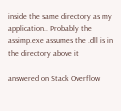inside the same directory as my application.. Probably the assimp.exe assumes the .dll is in the directory above it

answered on Stack Overflow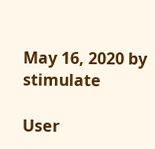May 16, 2020 by stimulate

User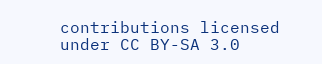contributions licensed under CC BY-SA 3.0